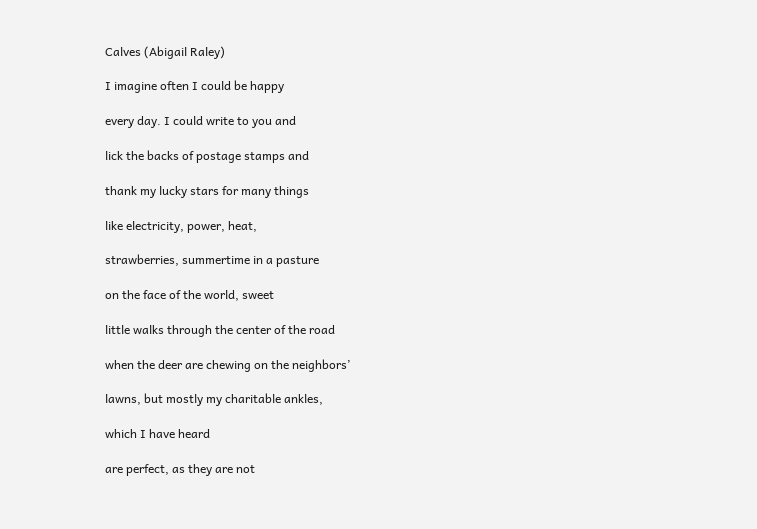Calves (Abigail Raley)

I imagine often I could be happy

every day. I could write to you and

lick the backs of postage stamps and

thank my lucky stars for many things

like electricity, power, heat,

strawberries, summertime in a pasture

on the face of the world, sweet

little walks through the center of the road

when the deer are chewing on the neighbors’

lawns, but mostly my charitable ankles,

which I have heard

are perfect, as they are not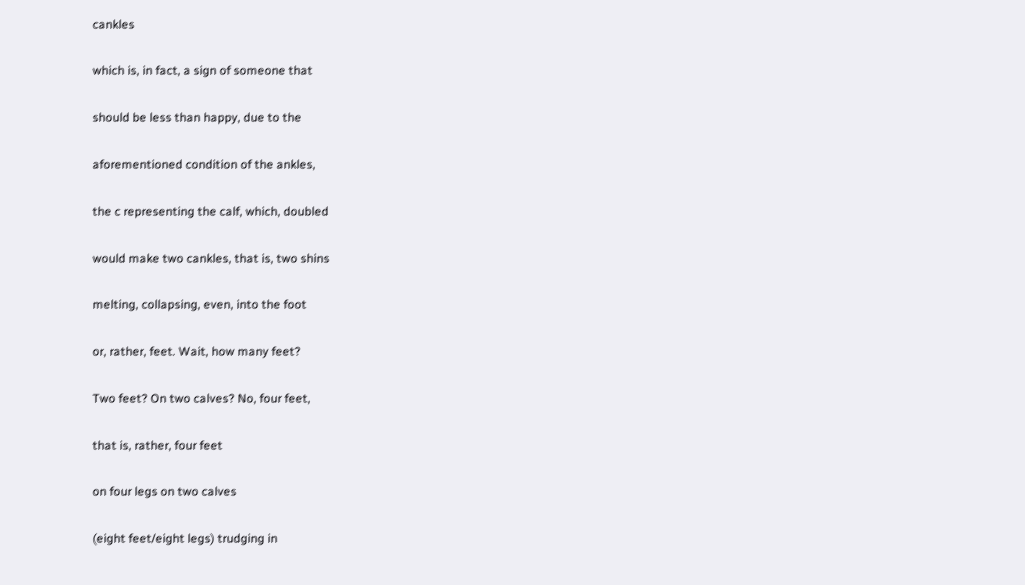cankles

which is, in fact, a sign of someone that

should be less than happy, due to the

aforementioned condition of the ankles,

the c representing the calf, which, doubled

would make two cankles, that is, two shins

melting, collapsing, even, into the foot

or, rather, feet. Wait, how many feet?

Two feet? On two calves? No, four feet,

that is, rather, four feet

on four legs on two calves

(eight feet/eight legs) trudging in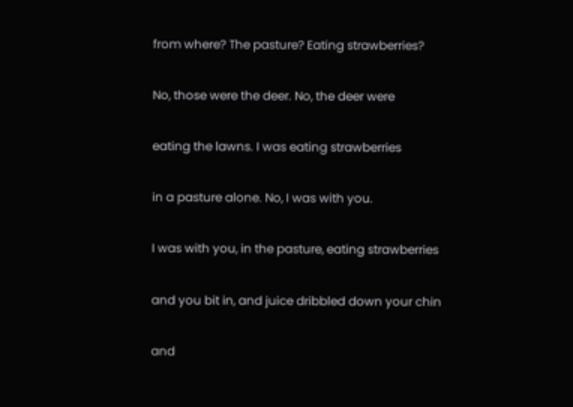from where? The pasture? Eating strawberries?

No, those were the deer. No, the deer were

eating the lawns. I was eating strawberries

in a pasture alone. No, I was with you.

I was with you, in the pasture, eating strawberries

and you bit in, and juice dribbled down your chin

and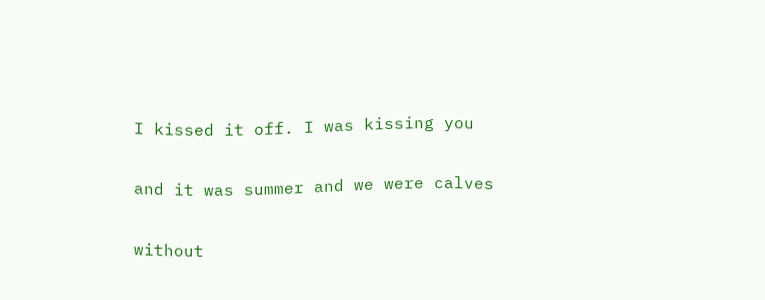I kissed it off. I was kissing you

and it was summer and we were calves

without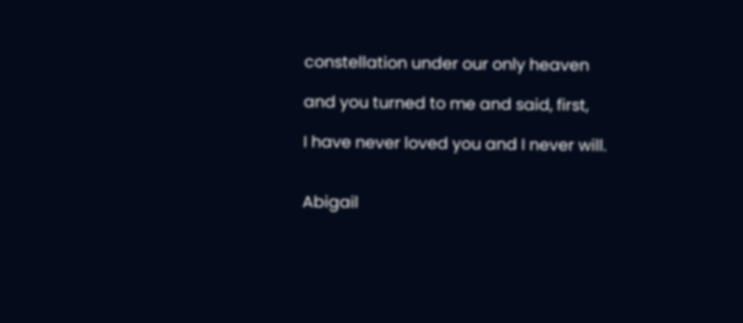constellation under our only heaven

and you turned to me and said, first,

I have never loved you and I never will.


Abigail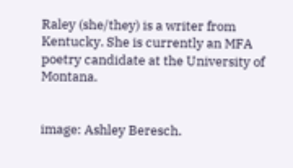Raley (she/they) is a writer from Kentucky. She is currently an MFA poetry candidate at the University of Montana.


image: Ashley Beresch.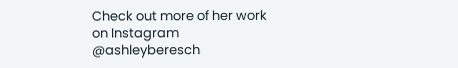Check out more of her work on Instagram @ashleyberesch